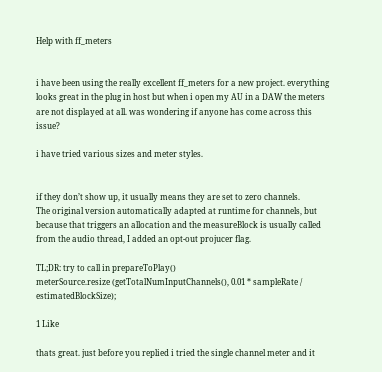Help with ff_meters


i have been using the really excellent ff_meters for a new project. everything looks great in the plug in host but when i open my AU in a DAW the meters are not displayed at all. was wondering if anyone has come across this issue?

i have tried various sizes and meter styles.


if they don’t show up, it usually means they are set to zero channels.
The original version automatically adapted at runtime for channels, but because that triggers an allocation and the measureBlock is usually called from the audio thread, I added an opt-out projucer flag.

TL;DR: try to call in prepareToPlay()
meterSource.resize (getTotalNumInputChannels(), 0.01 * sampleRate / estimatedBlockSize);

1 Like

thats great. just before you replied i tried the single channel meter and it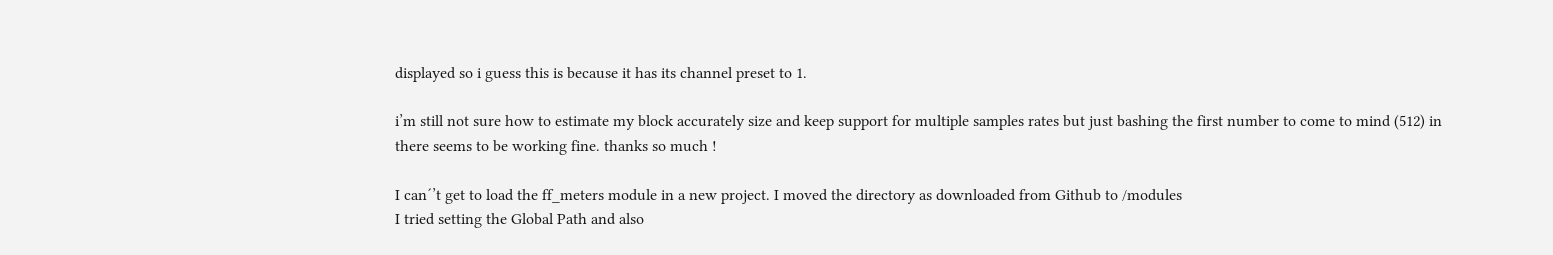displayed so i guess this is because it has its channel preset to 1.

i’m still not sure how to estimate my block accurately size and keep support for multiple samples rates but just bashing the first number to come to mind (512) in there seems to be working fine. thanks so much !

I can´’t get to load the ff_meters module in a new project. I moved the directory as downloaded from Github to /modules
I tried setting the Global Path and also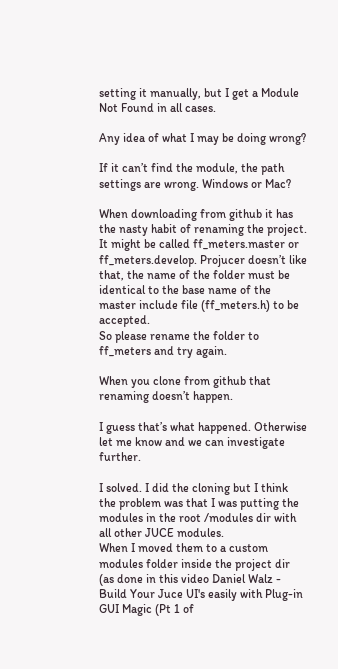setting it manually, but I get a Module Not Found in all cases.

Any idea of what I may be doing wrong?

If it can’t find the module, the path settings are wrong. Windows or Mac?

When downloading from github it has the nasty habit of renaming the project. It might be called ff_meters.master or ff_meters.develop. Projucer doesn’t like that, the name of the folder must be identical to the base name of the master include file (ff_meters.h) to be accepted.
So please rename the folder to ff_meters and try again.

When you clone from github that renaming doesn’t happen.

I guess that’s what happened. Otherwise let me know and we can investigate further.

I solved. I did the cloning but I think the problem was that I was putting the modules in the root /modules dir with all other JUCE modules.
When I moved them to a custom modules folder inside the project dir (as done in this video Daniel Walz - Build Your Juce UI's easily with Plug-in GUI Magic (Pt 1 of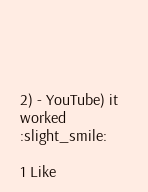2) - YouTube) it worked :slight_smile:

1 Like